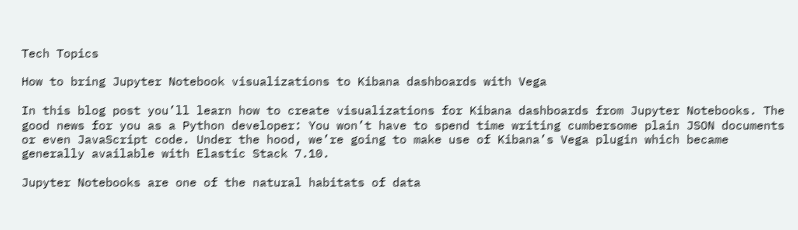Tech Topics

How to bring Jupyter Notebook visualizations to Kibana dashboards with Vega

In this blog post you’ll learn how to create visualizations for Kibana dashboards from Jupyter Notebooks. The good news for you as a Python developer: You won’t have to spend time writing cumbersome plain JSON documents or even JavaScript code. Under the hood, we’re going to make use of Kibana’s Vega plugin which became generally available with Elastic Stack 7.10.

Jupyter Notebooks are one of the natural habitats of data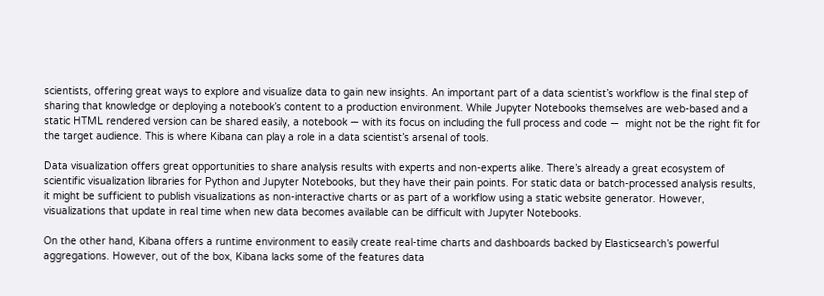scientists, offering great ways to explore and visualize data to gain new insights. An important part of a data scientist’s workflow is the final step of sharing that knowledge or deploying a notebook’s content to a production environment. While Jupyter Notebooks themselves are web-based and a static HTML rendered version can be shared easily, a notebook — with its focus on including the full process and code —  might not be the right fit for the target audience. This is where Kibana can play a role in a data scientist’s arsenal of tools.

Data visualization offers great opportunities to share analysis results with experts and non-experts alike. There’s already a great ecosystem of scientific visualization libraries for Python and Jupyter Notebooks, but they have their pain points. For static data or batch-processed analysis results, it might be sufficient to publish visualizations as non-interactive charts or as part of a workflow using a static website generator. However, visualizations that update in real time when new data becomes available can be difficult with Jupyter Notebooks.

On the other hand, Kibana offers a runtime environment to easily create real-time charts and dashboards backed by Elasticsearch’s powerful aggregations. However, out of the box, Kibana lacks some of the features data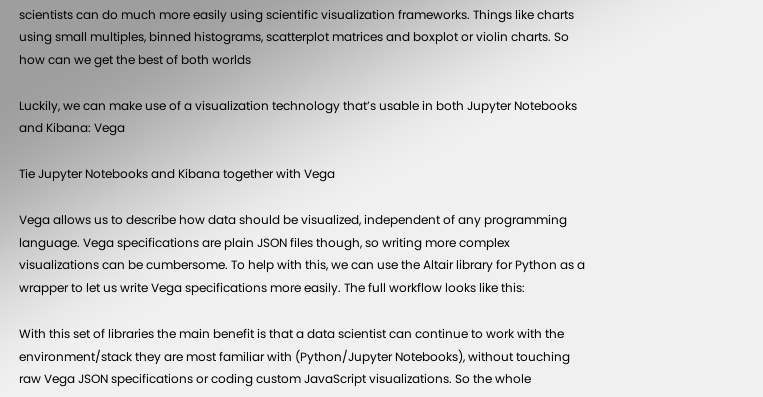scientists can do much more easily using scientific visualization frameworks. Things like charts using small multiples, binned histograms, scatterplot matrices and boxplot or violin charts. So how can we get the best of both worlds

Luckily, we can make use of a visualization technology that’s usable in both Jupyter Notebooks and Kibana: Vega

Tie Jupyter Notebooks and Kibana together with Vega

Vega allows us to describe how data should be visualized, independent of any programming language. Vega specifications are plain JSON files though, so writing more complex visualizations can be cumbersome. To help with this, we can use the Altair library for Python as a wrapper to let us write Vega specifications more easily. The full workflow looks like this:

With this set of libraries the main benefit is that a data scientist can continue to work with the environment/stack they are most familiar with (Python/Jupyter Notebooks), without touching raw Vega JSON specifications or coding custom JavaScript visualizations. So the whole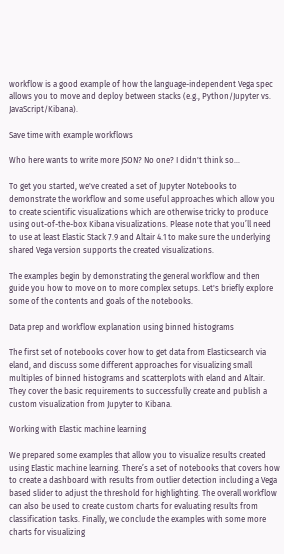workflow is a good example of how the language-independent Vega spec allows you to move and deploy between stacks (e.g., Python/Jupyter vs. JavaScript/Kibana).

Save time with example workflows

Who here wants to write more JSON? No one? I didn't think so...

To get you started, we've created a set of Jupyter Notebooks to demonstrate the workflow and some useful approaches which allow you to create scientific visualizations which are otherwise tricky to produce using out-of-the-box Kibana visualizations. Please note that you’ll need to use at least Elastic Stack 7.9 and Altair 4.1 to make sure the underlying shared Vega version supports the created visualizations.

The examples begin by demonstrating the general workflow and then guide you how to move on to more complex setups. Let's briefly explore some of the contents and goals of the notebooks.

Data prep and workflow explanation using binned histograms

The first set of notebooks cover how to get data from Elasticsearch via eland, and discuss some different approaches for visualizing small multiples of binned histograms and scatterplots with eland and Altair. They cover the basic requirements to successfully create and publish a custom visualization from Jupyter to Kibana.

Working with Elastic machine learning

We prepared some examples that allow you to visualize results created using Elastic machine learning. There’s a set of notebooks that covers how to create a dashboard with results from outlier detection including a Vega based slider to adjust the threshold for highlighting. The overall workflow can also be used to create custom charts for evaluating results from classification tasks. Finally, we conclude the examples with some more charts for visualizing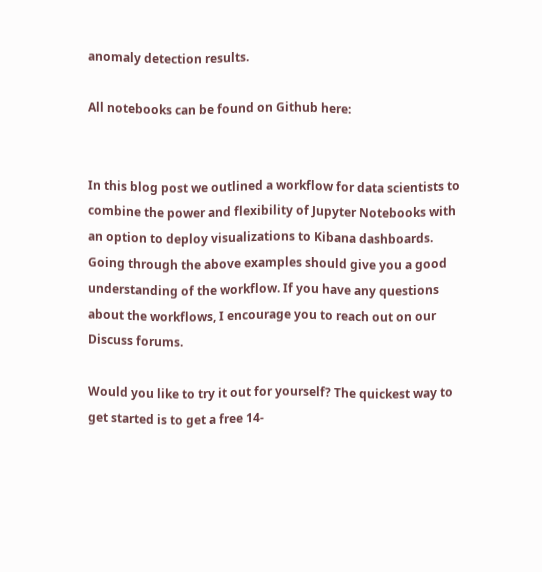anomaly detection results.

All notebooks can be found on Github here:


In this blog post we outlined a workflow for data scientists to combine the power and flexibility of Jupyter Notebooks with an option to deploy visualizations to Kibana dashboards. Going through the above examples should give you a good understanding of the workflow. If you have any questions about the workflows, I encourage you to reach out on our Discuss forums.

Would you like to try it out for yourself? The quickest way to get started is to get a free 14-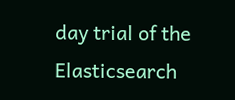day trial of the Elasticsearch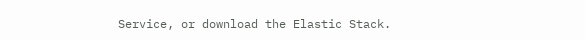Service, or download the Elastic Stack.